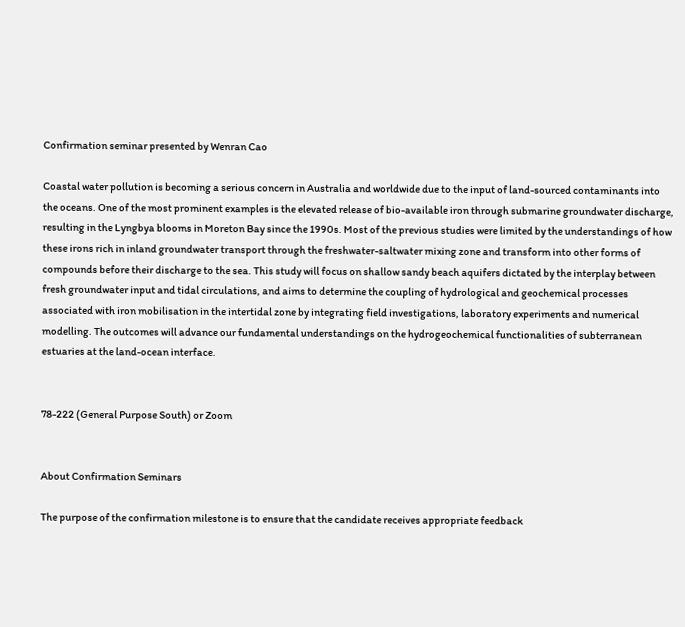Confirmation seminar presented by Wenran Cao

Coastal water pollution is becoming a serious concern in Australia and worldwide due to the input of land-sourced contaminants into the oceans. One of the most prominent examples is the elevated release of bio-available iron through submarine groundwater discharge, resulting in the Lyngbya blooms in Moreton Bay since the 1990s. Most of the previous studies were limited by the understandings of how these irons rich in inland groundwater transport through the freshwater-saltwater mixing zone and transform into other forms of compounds before their discharge to the sea. This study will focus on shallow sandy beach aquifers dictated by the interplay between fresh groundwater input and tidal circulations, and aims to determine the coupling of hydrological and geochemical processes associated with iron mobilisation in the intertidal zone by integrating field investigations, laboratory experiments and numerical modelling. The outcomes will advance our fundamental understandings on the hydrogeochemical functionalities of subterranean estuaries at the land-ocean interface.


78-222 (General Purpose South) or Zoom


About Confirmation Seminars

The purpose of the confirmation milestone is to ensure that the candidate receives appropriate feedback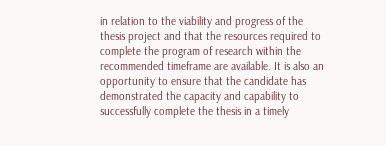in relation to the viability and progress of the thesis project and that the resources required to complete the program of research within the recommended timeframe are available. It is also an opportunity to ensure that the candidate has demonstrated the capacity and capability to successfully complete the thesis in a timely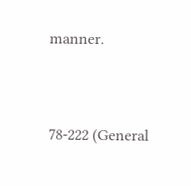manner.


78-222 (General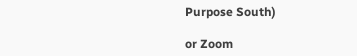Purpose South)

or Zoom